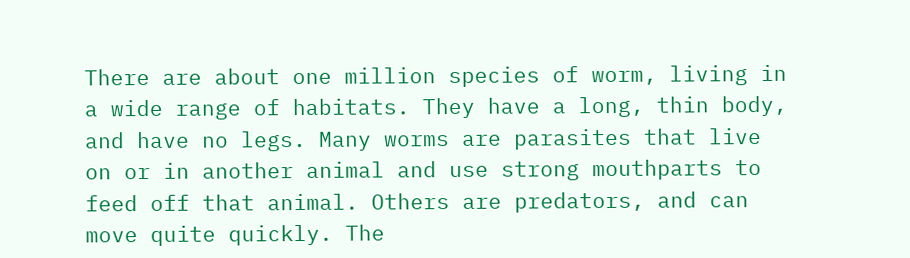There are about one million species of worm, living in a wide range of habitats. They have a long, thin body, and have no legs. Many worms are parasites that live on or in another animal and use strong mouthparts to feed off that animal. Others are predators, and can move quite quickly. The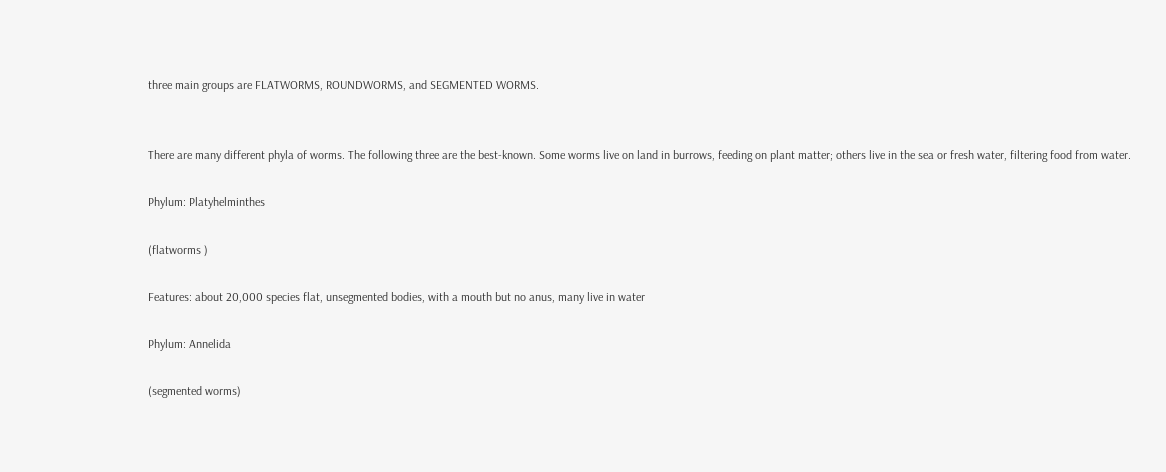three main groups are FLATWORMS, ROUNDWORMS, and SEGMENTED WORMS.


There are many different phyla of worms. The following three are the best-known. Some worms live on land in burrows, feeding on plant matter; others live in the sea or fresh water, filtering food from water.

Phylum: Platyhelminthes

(flatworms )

Features: about 20,000 species flat, unsegmented bodies, with a mouth but no anus, many live in water

Phylum: Annelida

(segmented worms)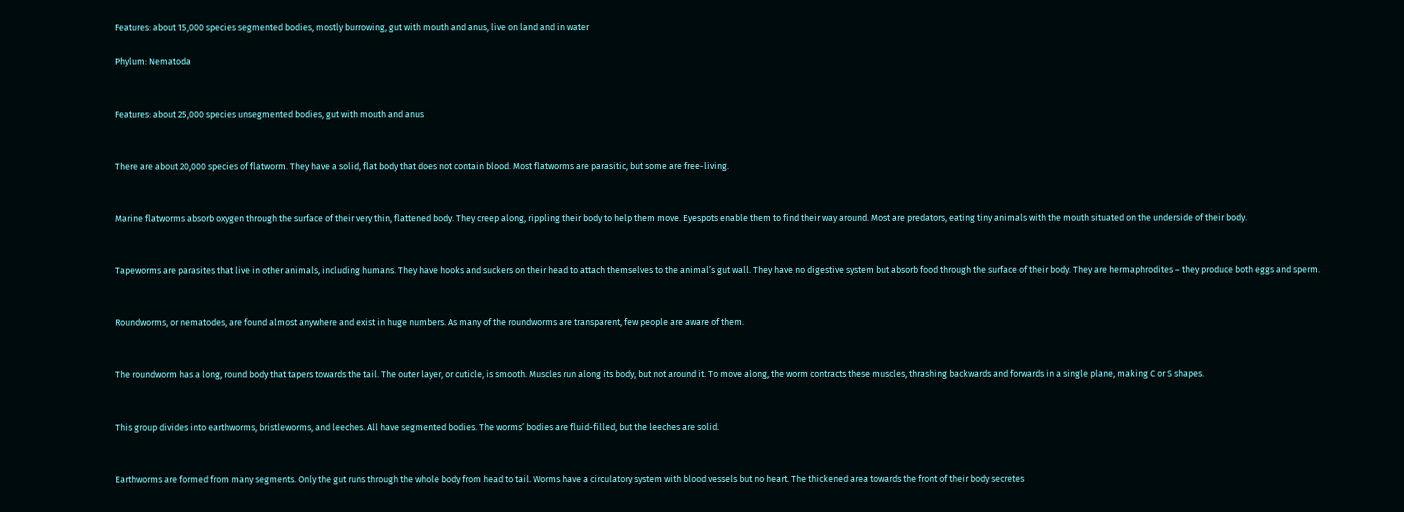Features: about 15,000 species segmented bodies, mostly burrowing, gut with mouth and anus, live on land and in water

Phylum: Nematoda


Features: about 25,000 species unsegmented bodies, gut with mouth and anus


There are about 20,000 species of flatworm. They have a solid, flat body that does not contain blood. Most flatworms are parasitic, but some are free-living.


Marine flatworms absorb oxygen through the surface of their very thin, flattened body. They creep along, rippling their body to help them move. Eyespots enable them to find their way around. Most are predators, eating tiny animals with the mouth situated on the underside of their body.


Tapeworms are parasites that live in other animals, including humans. They have hooks and suckers on their head to attach themselves to the animal’s gut wall. They have no digestive system but absorb food through the surface of their body. They are hermaphrodites – they produce both eggs and sperm.


Roundworms, or nematodes, are found almost anywhere and exist in huge numbers. As many of the roundworms are transparent, few people are aware of them.


The roundworm has a long, round body that tapers towards the tail. The outer layer, or cuticle, is smooth. Muscles run along its body, but not around it. To move along, the worm contracts these muscles, thrashing backwards and forwards in a single plane, making C or S shapes.


This group divides into earthworms, bristleworms, and leeches. All have segmented bodies. The worms’ bodies are fluid-filled, but the leeches are solid.


Earthworms are formed from many segments. Only the gut runs through the whole body from head to tail. Worms have a circulatory system with blood vessels but no heart. The thickened area towards the front of their body secretes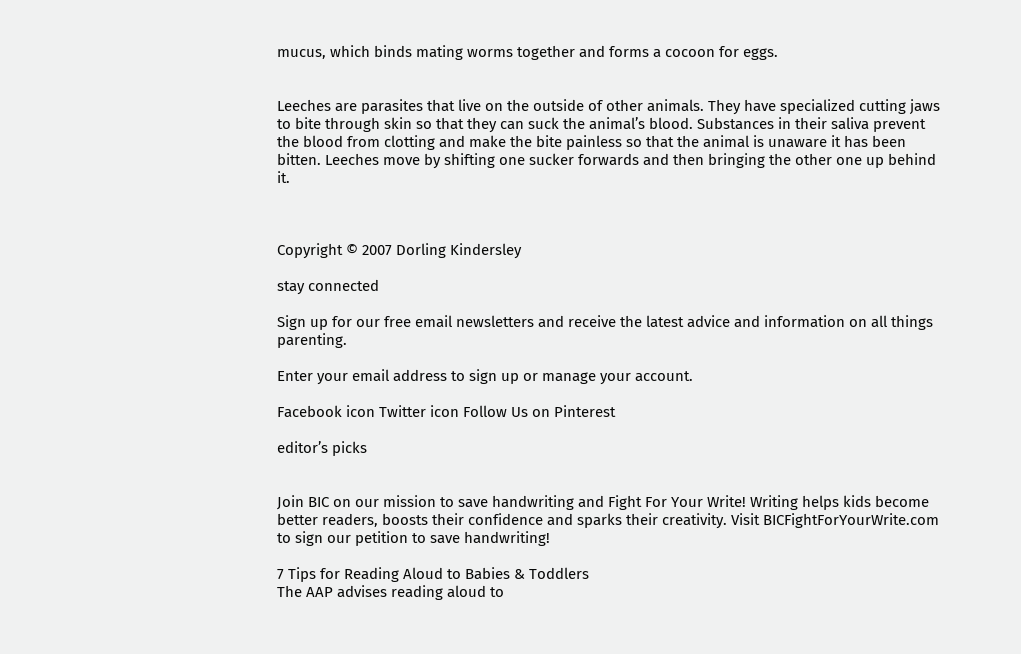mucus, which binds mating worms together and forms a cocoon for eggs.


Leeches are parasites that live on the outside of other animals. They have specialized cutting jaws to bite through skin so that they can suck the animal’s blood. Substances in their saliva prevent the blood from clotting and make the bite painless so that the animal is unaware it has been bitten. Leeches move by shifting one sucker forwards and then bringing the other one up behind it.



Copyright © 2007 Dorling Kindersley

stay connected

Sign up for our free email newsletters and receive the latest advice and information on all things parenting.

Enter your email address to sign up or manage your account.

Facebook icon Twitter icon Follow Us on Pinterest

editor’s picks


Join BIC on our mission to save handwriting and Fight For Your Write! Writing helps kids become better readers, boosts their confidence and sparks their creativity. Visit BICFightForYourWrite.com to sign our petition to save handwriting!

7 Tips for Reading Aloud to Babies & Toddlers
The AAP advises reading aloud to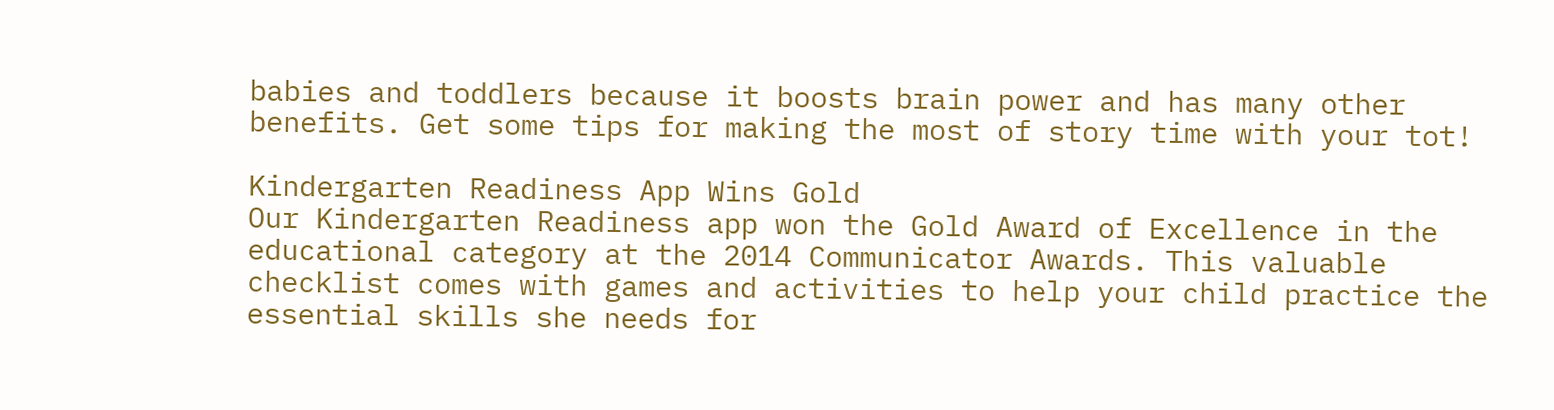babies and toddlers because it boosts brain power and has many other benefits. Get some tips for making the most of story time with your tot!

Kindergarten Readiness App Wins Gold
Our Kindergarten Readiness app won the Gold Award of Excellence in the educational category at the 2014 Communicator Awards. This valuable checklist comes with games and activities to help your child practice the essential skills she needs for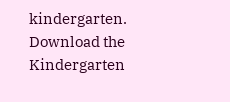kindergarten. Download the Kindergarten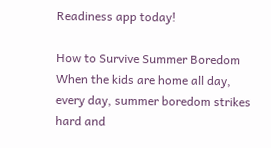Readiness app today!

How to Survive Summer Boredom
When the kids are home all day, every day, summer boredom strikes hard and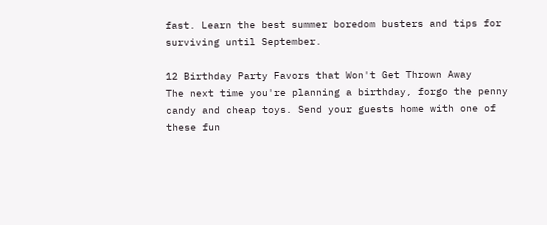fast. Learn the best summer boredom busters and tips for surviving until September.

12 Birthday Party Favors that Won't Get Thrown Away
The next time you're planning a birthday, forgo the penny candy and cheap toys. Send your guests home with one of these fun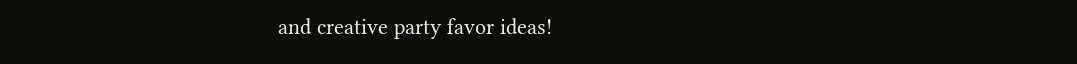and creative party favor ideas!